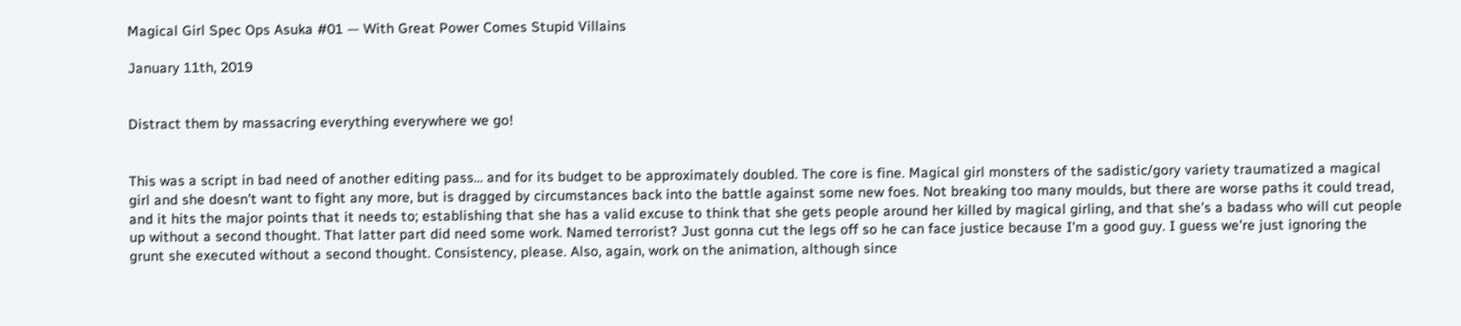Magical Girl Spec Ops Asuka #01 — With Great Power Comes Stupid Villains

January 11th, 2019


Distract them by massacring everything everywhere we go!


This was a script in bad need of another editing pass… and for its budget to be approximately doubled. The core is fine. Magical girl monsters of the sadistic/gory variety traumatized a magical girl and she doesn't want to fight any more, but is dragged by circumstances back into the battle against some new foes. Not breaking too many moulds, but there are worse paths it could tread, and it hits the major points that it needs to; establishing that she has a valid excuse to think that she gets people around her killed by magical girling, and that she's a badass who will cut people up without a second thought. That latter part did need some work. Named terrorist? Just gonna cut the legs off so he can face justice because I'm a good guy. I guess we're just ignoring the grunt she executed without a second thought. Consistency, please. Also, again, work on the animation, although since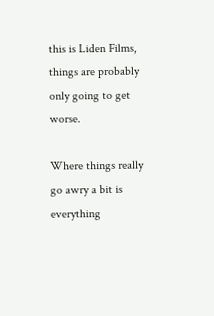this is Liden Films, things are probably only going to get worse.

Where things really go awry a bit is everything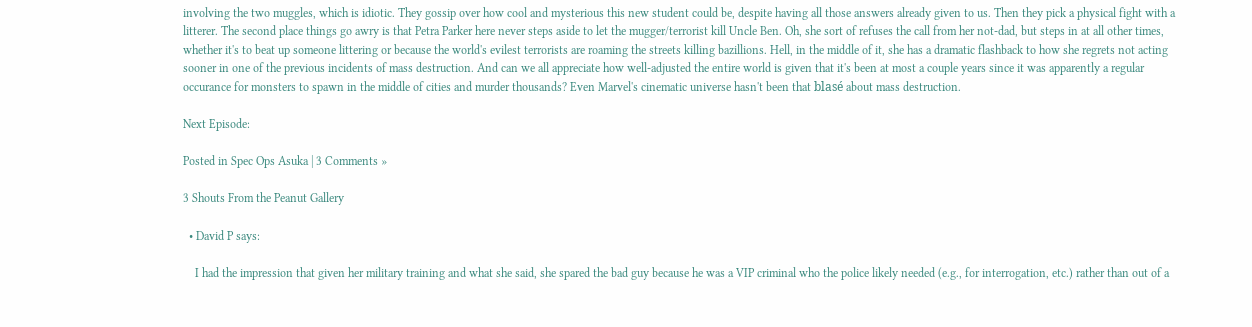involving the two muggles, which is idiotic. They gossip over how cool and mysterious this new student could be, despite having all those answers already given to us. Then they pick a physical fight with a litterer. The second place things go awry is that Petra Parker here never steps aside to let the mugger/terrorist kill Uncle Ben. Oh, she sort of refuses the call from her not-dad, but steps in at all other times, whether it's to beat up someone littering or because the world's evilest terrorists are roaming the streets killing bazillions. Hell, in the middle of it, she has a dramatic flashback to how she regrets not acting sooner in one of the previous incidents of mass destruction. And can we all appreciate how well-adjusted the entire world is given that it's been at most a couple years since it was apparently a regular occurance for monsters to spawn in the middle of cities and murder thousands? Even Marvel's cinematic universe hasn't been that blasé about mass destruction.

Next Episode:

Posted in Spec Ops Asuka | 3 Comments »

3 Shouts From the Peanut Gallery

  • David P says:

    I had the impression that given her military training and what she said, she spared the bad guy because he was a VIP criminal who the police likely needed (e.g., for interrogation, etc.) rather than out of a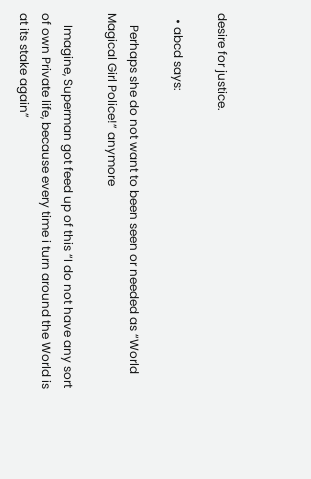desire for justice.

  • abcd says:

    Perhaps she do not want to been seen or needed as “World Magical Girl Police!” anymore

    Imagine, Superman got feed up of this “I do not have any sort of own Private life, because every time i turn around the World is at its stake again”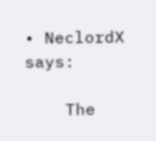• NeclordX says:

    The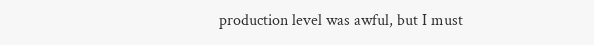production level was awful, but I must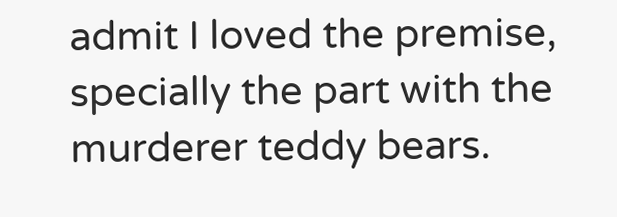admit I loved the premise, specially the part with the murderer teddy bears.